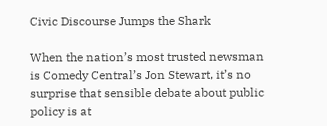Civic Discourse Jumps the Shark

When the nation’s most trusted newsman is Comedy Central’s Jon Stewart, it’s no surprise that sensible debate about public policy is at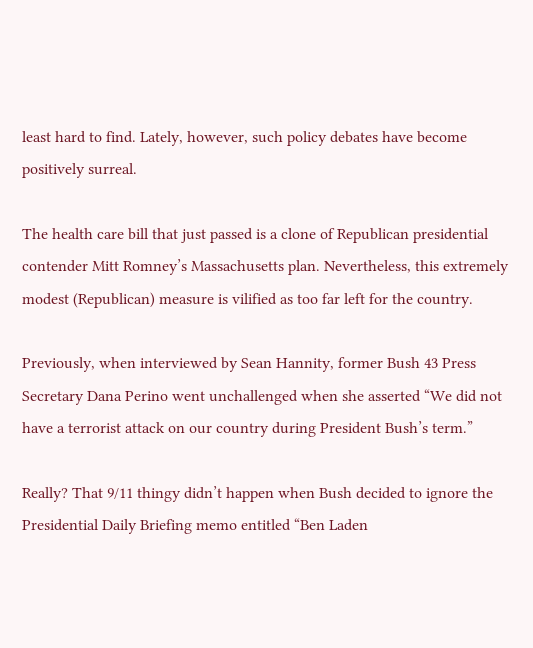least hard to find. Lately, however, such policy debates have become positively surreal.

The health care bill that just passed is a clone of Republican presidential contender Mitt Romney’s Massachusetts plan. Nevertheless, this extremely modest (Republican) measure is vilified as too far left for the country.

Previously, when interviewed by Sean Hannity, former Bush 43 Press Secretary Dana Perino went unchallenged when she asserted “We did not have a terrorist attack on our country during President Bush’s term.”

Really? That 9/11 thingy didn’t happen when Bush decided to ignore the Presidential Daily Briefing memo entitled “Ben Laden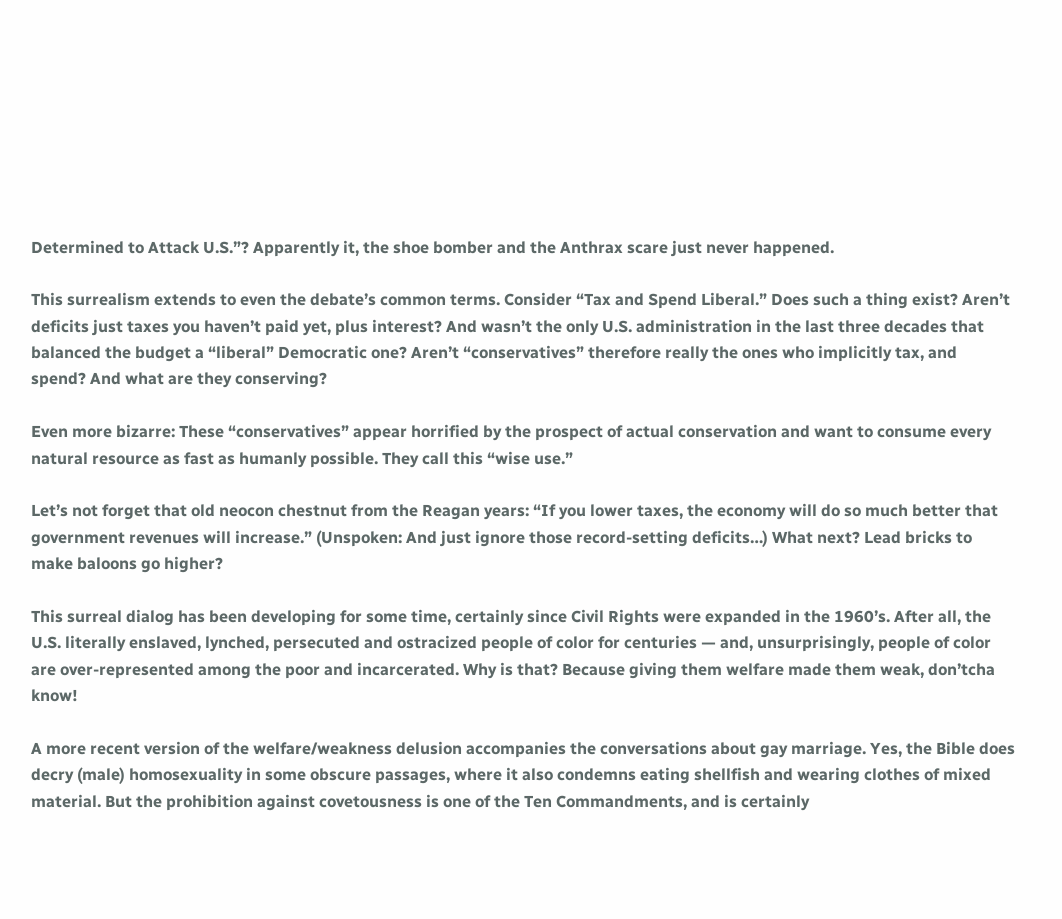Determined to Attack U.S.”? Apparently it, the shoe bomber and the Anthrax scare just never happened.

This surrealism extends to even the debate’s common terms. Consider “Tax and Spend Liberal.” Does such a thing exist? Aren’t deficits just taxes you haven’t paid yet, plus interest? And wasn’t the only U.S. administration in the last three decades that balanced the budget a “liberal” Democratic one? Aren’t “conservatives” therefore really the ones who implicitly tax, and spend? And what are they conserving?

Even more bizarre: These “conservatives” appear horrified by the prospect of actual conservation and want to consume every natural resource as fast as humanly possible. They call this “wise use.”

Let’s not forget that old neocon chestnut from the Reagan years: “If you lower taxes, the economy will do so much better that government revenues will increase.” (Unspoken: And just ignore those record-setting deficits…) What next? Lead bricks to make baloons go higher?

This surreal dialog has been developing for some time, certainly since Civil Rights were expanded in the 1960’s. After all, the U.S. literally enslaved, lynched, persecuted and ostracized people of color for centuries — and, unsurprisingly, people of color are over-represented among the poor and incarcerated. Why is that? Because giving them welfare made them weak, don’tcha know!

A more recent version of the welfare/weakness delusion accompanies the conversations about gay marriage. Yes, the Bible does decry (male) homosexuality in some obscure passages, where it also condemns eating shellfish and wearing clothes of mixed material. But the prohibition against covetousness is one of the Ten Commandments, and is certainly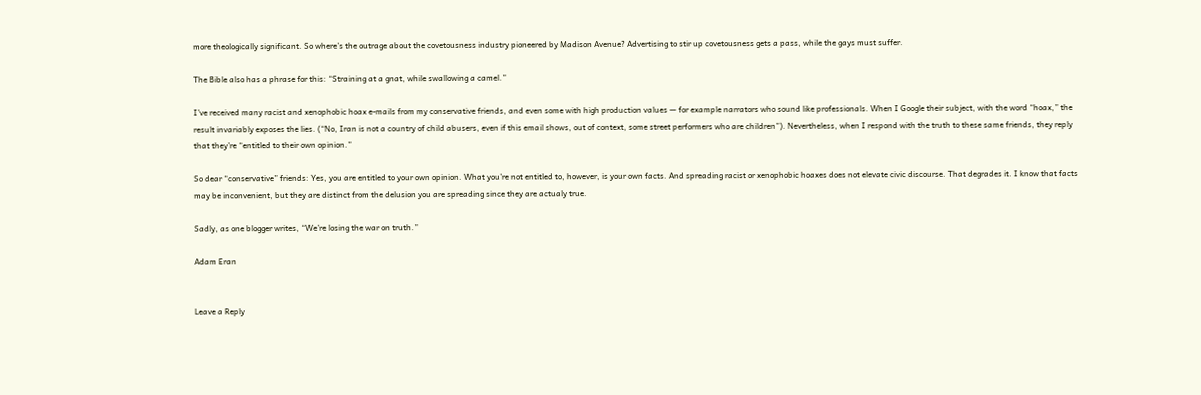more theologically significant. So where’s the outrage about the covetousness industry pioneered by Madison Avenue? Advertising to stir up covetousness gets a pass, while the gays must suffer.

The Bible also has a phrase for this: “Straining at a gnat, while swallowing a camel.”

I’ve received many racist and xenophobic hoax e-mails from my conservative friends, and even some with high production values — for example narrators who sound like professionals. When I Google their subject, with the word “hoax,” the result invariably exposes the lies. (“No, Iran is not a country of child abusers, even if this email shows, out of context, some street performers who are children”). Nevertheless, when I respond with the truth to these same friends, they reply that they’re “entitled to their own opinion.”

So dear “conservative” friends: Yes, you are entitled to your own opinion. What you’re not entitled to, however, is your own facts. And spreading racist or xenophobic hoaxes does not elevate civic discourse. That degrades it. I know that facts may be inconvenient, but they are distinct from the delusion you are spreading since they are actualy true.

Sadly, as one blogger writes, “We’re losing the war on truth.”

Adam Eran


Leave a Reply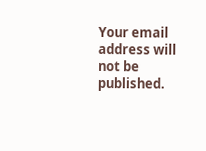Your email address will not be published.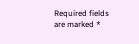Required fields are marked *